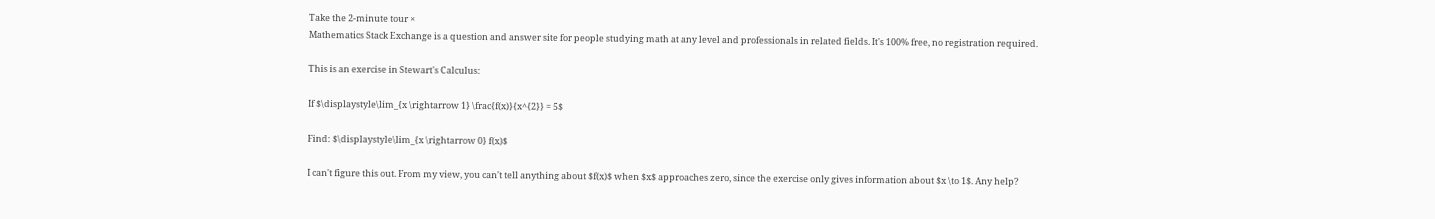Take the 2-minute tour ×
Mathematics Stack Exchange is a question and answer site for people studying math at any level and professionals in related fields. It's 100% free, no registration required.

This is an exercise in Stewart's Calculus:

If $\displaystyle\lim_{x \rightarrow 1} \frac{f(x)}{x^{2}} = 5$

Find: $\displaystyle\lim_{x \rightarrow 0} f(x)$

I can't figure this out. From my view, you can't tell anything about $f(x)$ when $x$ approaches zero, since the exercise only gives information about $x \to 1$. Any help?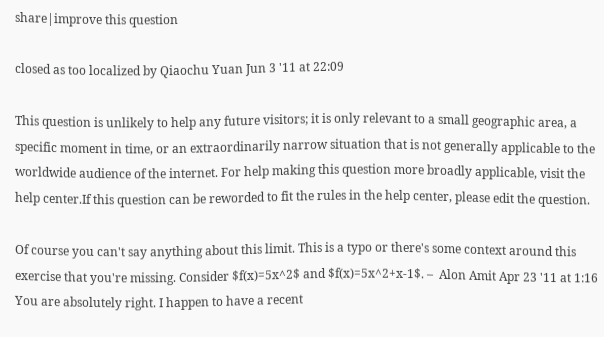share|improve this question

closed as too localized by Qiaochu Yuan Jun 3 '11 at 22:09

This question is unlikely to help any future visitors; it is only relevant to a small geographic area, a specific moment in time, or an extraordinarily narrow situation that is not generally applicable to the worldwide audience of the internet. For help making this question more broadly applicable, visit the help center.If this question can be reworded to fit the rules in the help center, please edit the question.

Of course you can't say anything about this limit. This is a typo or there's some context around this exercise that you're missing. Consider $f(x)=5x^2$ and $f(x)=5x^2+x-1$. –  Alon Amit Apr 23 '11 at 1:16
You are absolutely right. I happen to have a recent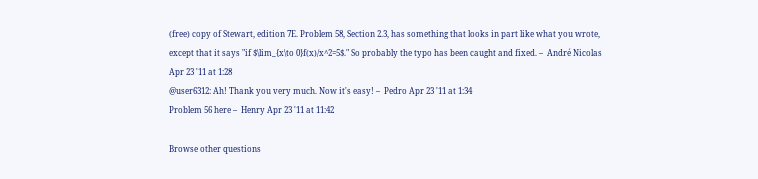(free) copy of Stewart, edition 7E. Problem 58, Section 2.3, has something that looks in part like what you wrote, except that it says "if $\lim_{x\to 0}f(x)/x^2=5$." So probably the typo has been caught and fixed. –  André Nicolas Apr 23 '11 at 1:28
@user6312: Ah! Thank you very much. Now it's easy! –  Pedro Apr 23 '11 at 1:34
Problem 56 here –  Henry Apr 23 '11 at 11:42

Browse other questions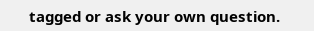tagged or ask your own question.